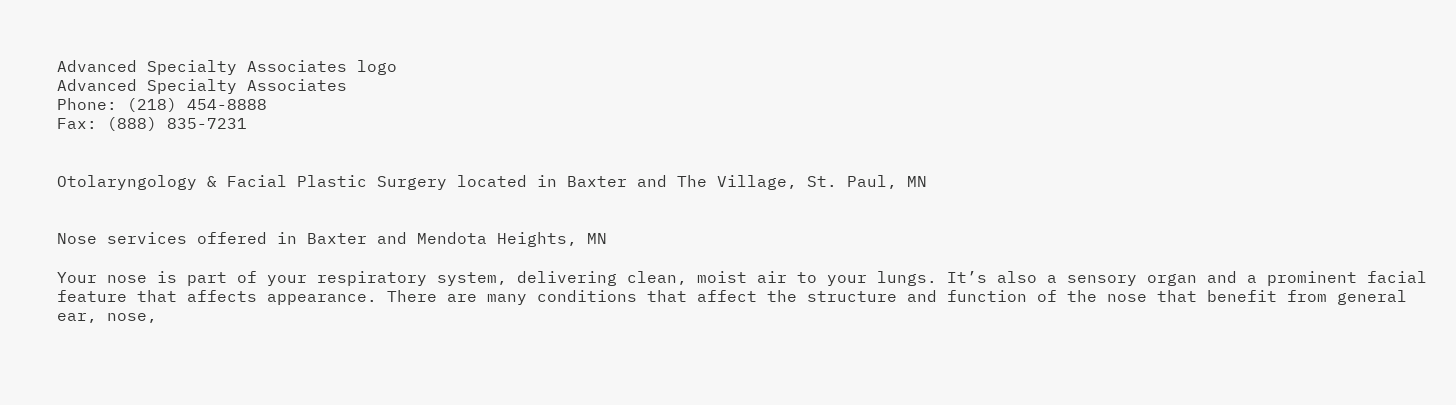Advanced Specialty Associates logo
Advanced Specialty Associates
Phone: (218) 454-8888
Fax: (888) 835-7231


Otolaryngology & Facial Plastic Surgery located in Baxter and The Village, St. Paul, MN


Nose services offered in Baxter and Mendota Heights, MN

Your nose is part of your respiratory system, delivering clean, moist air to your lungs. It’s also a sensory organ and a prominent facial feature that affects appearance. There are many conditions that affect the structure and function of the nose that benefit from general ear, nose,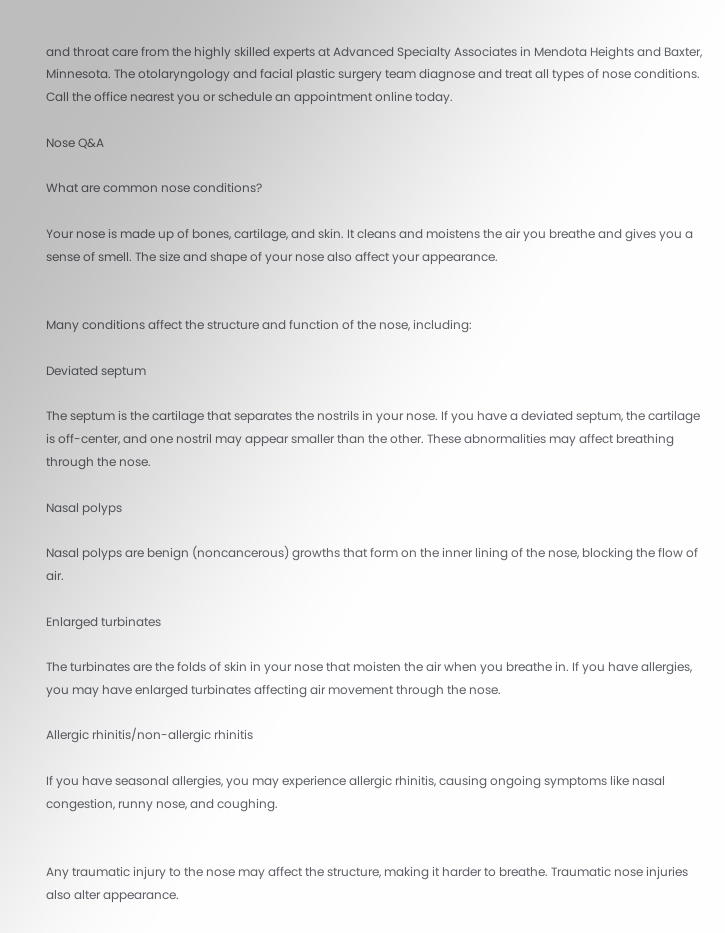and throat care from the highly skilled experts at Advanced Specialty Associates in Mendota Heights and Baxter, Minnesota. The otolaryngology and facial plastic surgery team diagnose and treat all types of nose conditions. Call the office nearest you or schedule an appointment online today.

Nose Q&A

What are common nose conditions?

Your nose is made up of bones, cartilage, and skin. It cleans and moistens the air you breathe and gives you a sense of smell. The size and shape of your nose also affect your appearance.


Many conditions affect the structure and function of the nose, including:

Deviated septum

The septum is the cartilage that separates the nostrils in your nose. If you have a deviated septum, the cartilage is off-center, and one nostril may appear smaller than the other. These abnormalities may affect breathing through the nose.

Nasal polyps

Nasal polyps are benign (noncancerous) growths that form on the inner lining of the nose, blocking the flow of air.

Enlarged turbinates

The turbinates are the folds of skin in your nose that moisten the air when you breathe in. If you have allergies, you may have enlarged turbinates affecting air movement through the nose.

Allergic rhinitis/non-allergic rhinitis

If you have seasonal allergies, you may experience allergic rhinitis, causing ongoing symptoms like nasal congestion, runny nose, and coughing.


Any traumatic injury to the nose may affect the structure, making it harder to breathe. Traumatic nose injuries also alter appearance.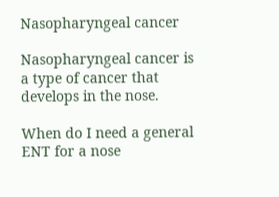Nasopharyngeal cancer

Nasopharyngeal cancer is a type of cancer that develops in the nose.

When do I need a general ENT for a nose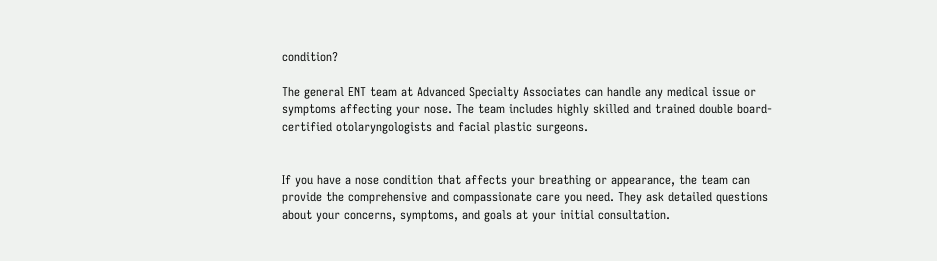condition?

The general ENT team at Advanced Specialty Associates can handle any medical issue or symptoms affecting your nose. The team includes highly skilled and trained double board-certified otolaryngologists and facial plastic surgeons.


If you have a nose condition that affects your breathing or appearance, the team can provide the comprehensive and compassionate care you need. They ask detailed questions about your concerns, symptoms, and goals at your initial consultation.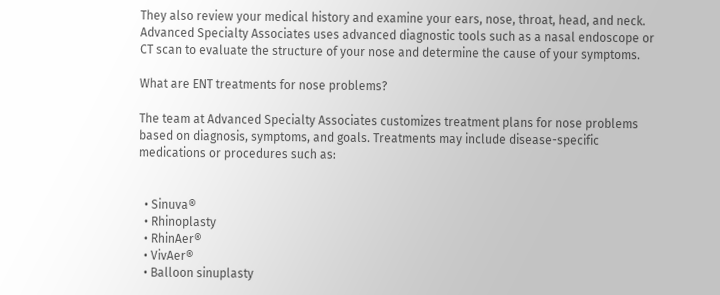They also review your medical history and examine your ears, nose, throat, head, and neck. Advanced Specialty Associates uses advanced diagnostic tools such as a nasal endoscope or CT scan to evaluate the structure of your nose and determine the cause of your symptoms.

What are ENT treatments for nose problems?

The team at Advanced Specialty Associates customizes treatment plans for nose problems based on diagnosis, symptoms, and goals. Treatments may include disease-specific medications or procedures such as:


  • Sinuva®
  • Rhinoplasty
  • RhinAer®
  • VivAer®
  • Balloon sinuplasty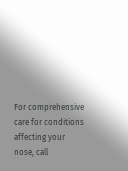For comprehensive care for conditions affecting your nose, call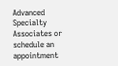Advanced Specialty Associates or schedule an appointment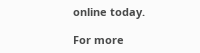online today.

For more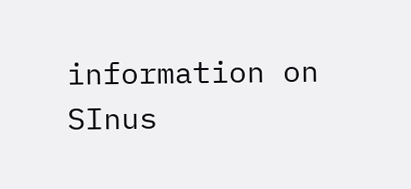information on SInus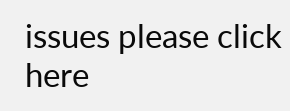issues please click here